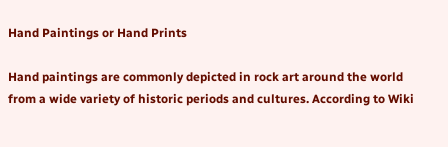Hand Paintings or Hand Prints

Hand paintings are commonly depicted in rock art around the world from a wide variety of historic periods and cultures. According to Wiki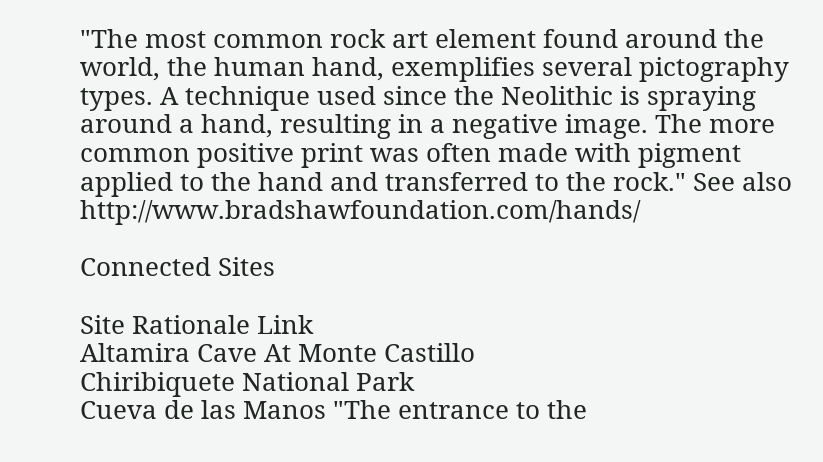"The most common rock art element found around the world, the human hand, exemplifies several pictography types. A technique used since the Neolithic is spraying around a hand, resulting in a negative image. The more common positive print was often made with pigment applied to the hand and transferred to the rock." See also http://www.bradshawfoundation.com/hands/

Connected Sites

Site Rationale Link
Altamira Cave At Monte Castillo
Chiribiquete National Park
Cueva de las Manos "The entrance to the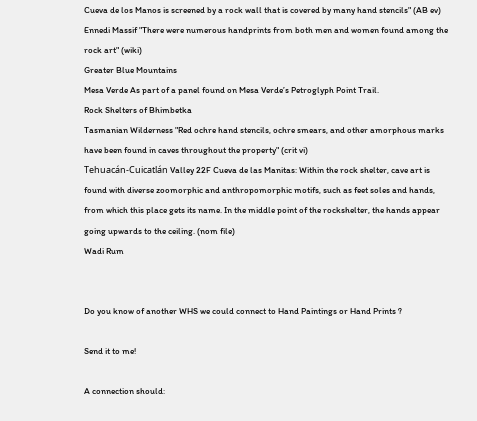Cueva de los Manos is screened by a rock wall that is covered by many hand stencils" (AB ev)
Ennedi Massif "There were numerous handprints from both men and women found among the rock art" (wiki)
Greater Blue Mountains
Mesa Verde As part of a panel found on Mesa Verde’s Petroglyph Point Trail.
Rock Shelters of Bhimbetka
Tasmanian Wilderness "Red ochre hand stencils, ochre smears, and other amorphous marks have been found in caves throughout the property" (crit vi)
Tehuacán-Cuicatlán Valley 22F Cueva de las Manitas: Within the rock shelter, cave art is found with diverse zoomorphic and anthropomorphic motifs, such as feet soles and hands, from which this place gets its name. In the middle point of the rockshelter, the hands appear going upwards to the ceiling. (nom file)
Wadi Rum


Do you know of another WHS we could connect to Hand Paintings or Hand Prints ?

Send it to me!

A connection should: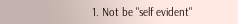1. Not be "self evident"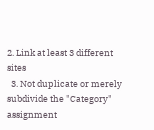2. Link at least 3 different sites
  3. Not duplicate or merely subdivide the "Category" assignment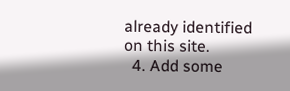already identified on this site.
  4. Add some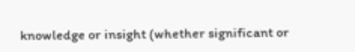knowledge or insight (whether significant or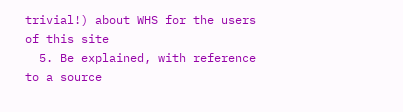trivial!) about WHS for the users of this site
  5. Be explained, with reference to a source